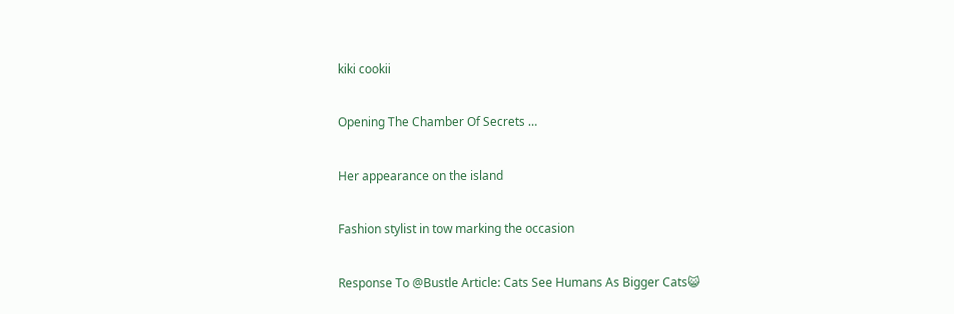kiki cookii

Opening The Chamber Of Secrets …

Her appearance on the island

Fashion stylist in tow marking the occasion

Response To @Bustle Article: Cats See Humans As Bigger Cats😺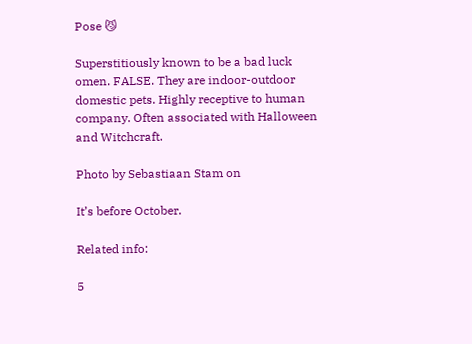Pose 😼

Superstitiously known to be a bad luck omen. FALSE. They are indoor-outdoor domestic pets. Highly receptive to human company. Often associated with Halloween and Witchcraft.

Photo by Sebastiaan Stam on

It’s before October.

Related info:

5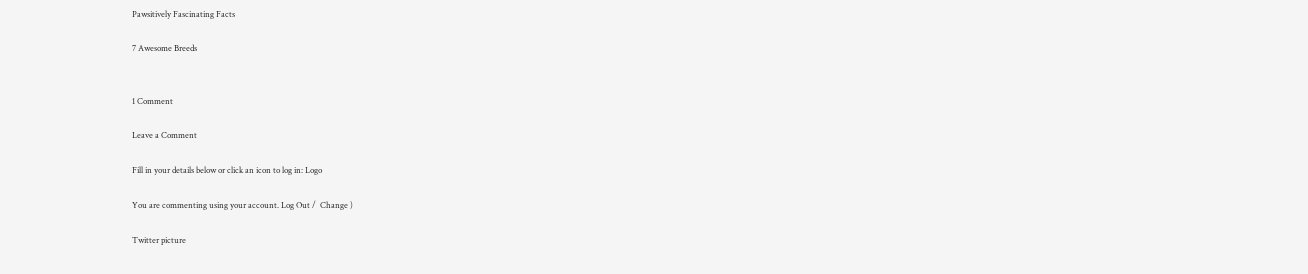Pawsitively Fascinating Facts

7 Awesome Breeds


1 Comment

Leave a Comment

Fill in your details below or click an icon to log in: Logo

You are commenting using your account. Log Out /  Change )

Twitter picture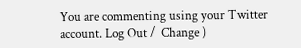You are commenting using your Twitter account. Log Out /  Change )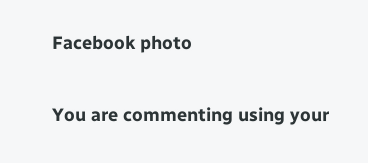Facebook photo

You are commenting using your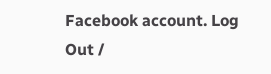Facebook account. Log Out /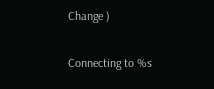Change )

Connecting to %s